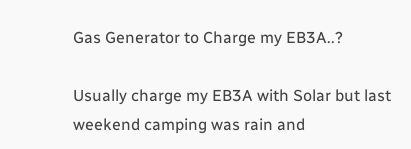Gas Generator to Charge my EB3A..?

Usually charge my EB3A with Solar but last weekend camping was rain and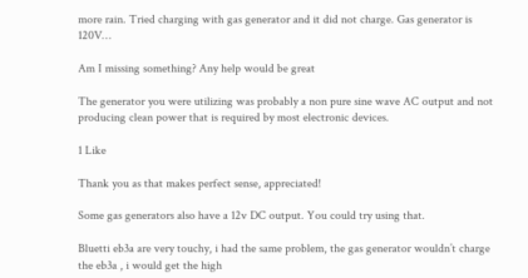more rain. Tried charging with gas generator and it did not charge. Gas generator is 120V…

Am I missing something? Any help would be great

The generator you were utilizing was probably a non pure sine wave AC output and not producing clean power that is required by most electronic devices.

1 Like

Thank you as that makes perfect sense, appreciated!

Some gas generators also have a 12v DC output. You could try using that.

Bluetti eb3a are very touchy, i had the same problem, the gas generator wouldn’t charge the eb3a , i would get the high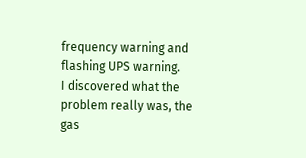frequency warning and flashing UPS warning.
I discovered what the problem really was, the gas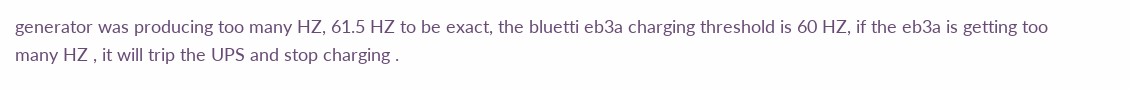generator was producing too many HZ, 61.5 HZ to be exact, the bluetti eb3a charging threshold is 60 HZ, if the eb3a is getting too many HZ , it will trip the UPS and stop charging .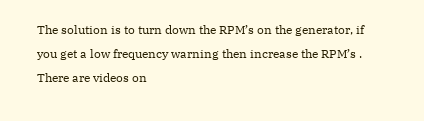The solution is to turn down the RPM’s on the generator, if you get a low frequency warning then increase the RPM’s .
There are videos on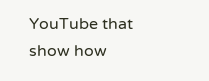YouTube that show how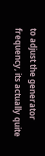to adjust the generator frequency, its actually quite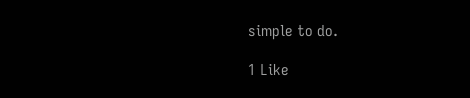simple to do.

1 Like